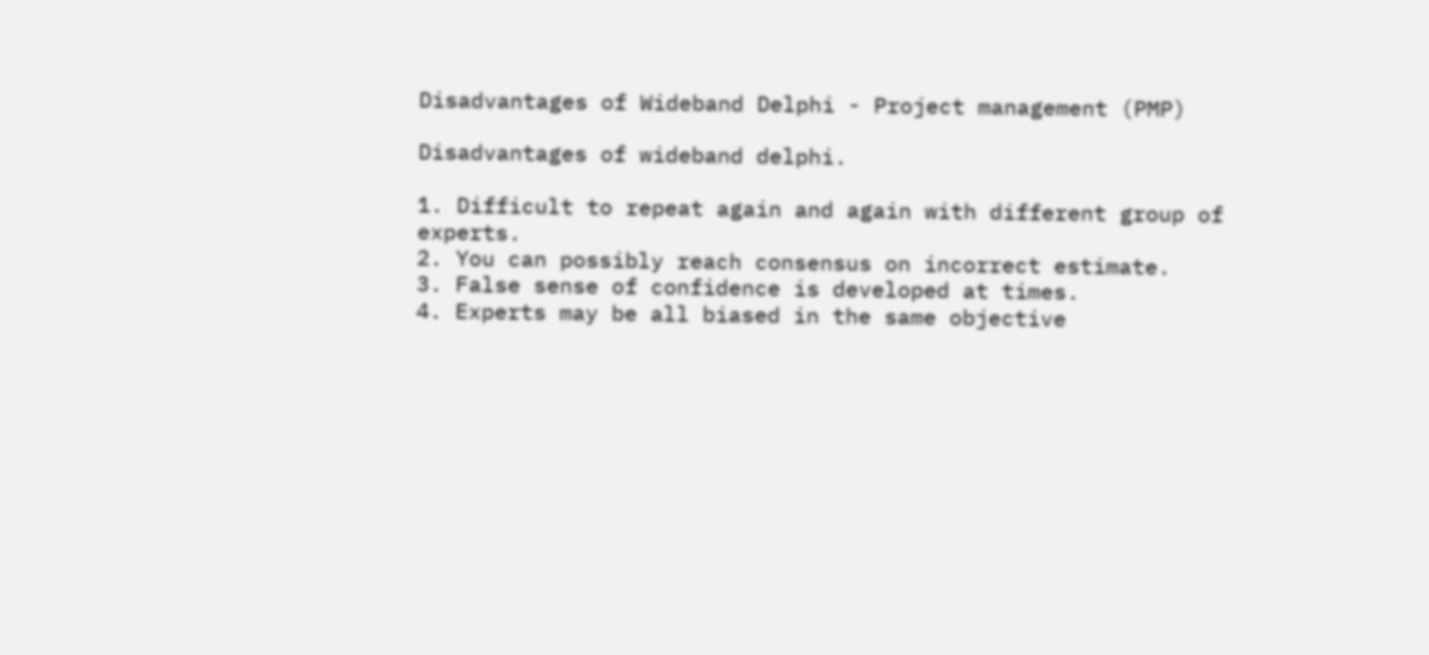Disadvantages of Wideband Delphi - Project management (PMP)

Disadvantages of wideband delphi.

1. Difficult to repeat again and again with different group of experts.
2. You can possibly reach consensus on incorrect estimate.
3. False sense of confidence is developed at times.
4. Experts may be all biased in the same objective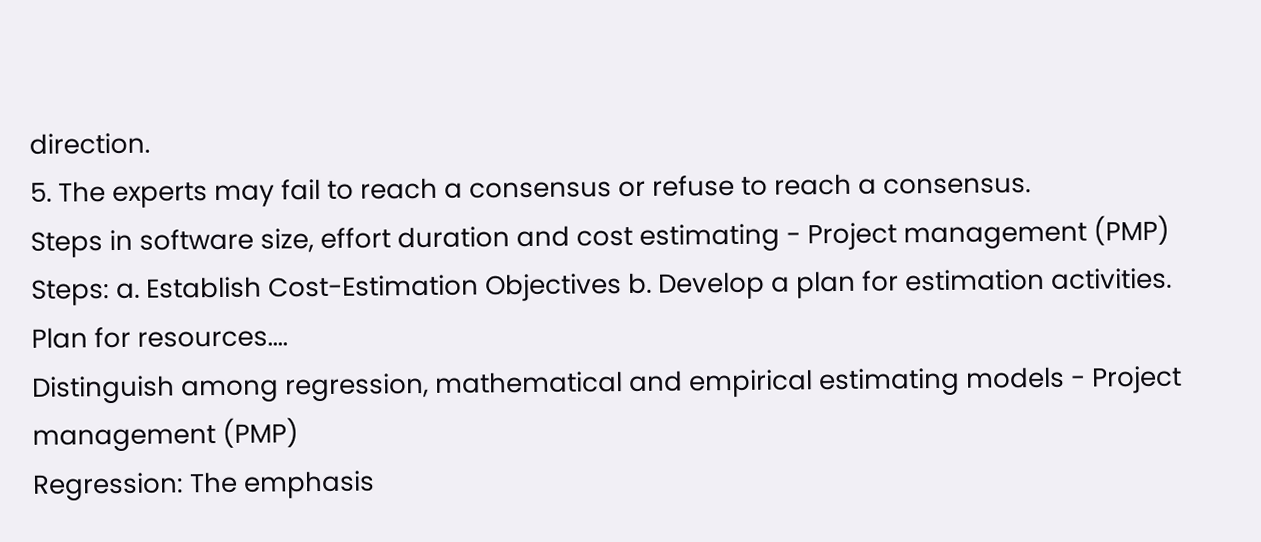direction.
5. The experts may fail to reach a consensus or refuse to reach a consensus.
Steps in software size, effort duration and cost estimating - Project management (PMP)
Steps: a. Establish Cost-Estimation Objectives b. Develop a plan for estimation activities. Plan for resources....
Distinguish among regression, mathematical and empirical estimating models - Project management (PMP)
Regression: The emphasis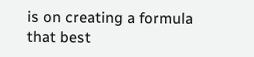is on creating a formula that best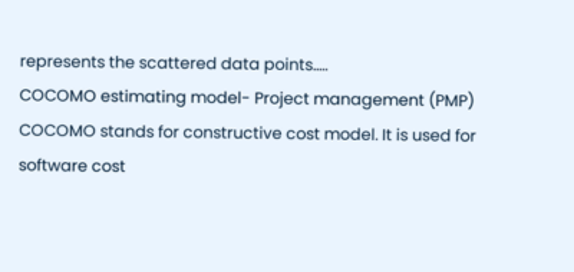represents the scattered data points.....
COCOMO estimating model- Project management (PMP)
COCOMO stands for constructive cost model. It is used for software cost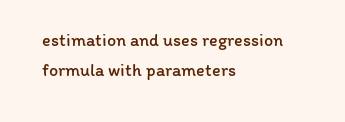estimation and uses regression formula with parameters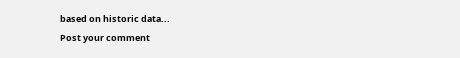based on historic data...
Post your comment